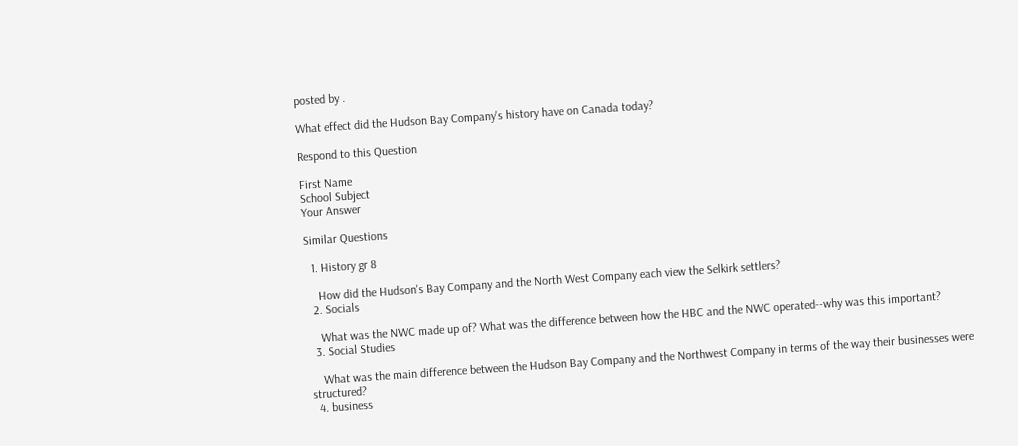posted by .

What effect did the Hudson Bay Company's history have on Canada today?

Respond to this Question

First Name
School Subject
Your Answer

Similar Questions

  1. History gr 8

    How did the Hudson's Bay Company and the North West Company each view the Selkirk settlers?
  2. Socials

    What was the NWC made up of? What was the difference between how the HBC and the NWC operated--why was this important?
  3. Social Studies

    What was the main difference between the Hudson Bay Company and the Northwest Company in terms of the way their businesses were structured?
  4. business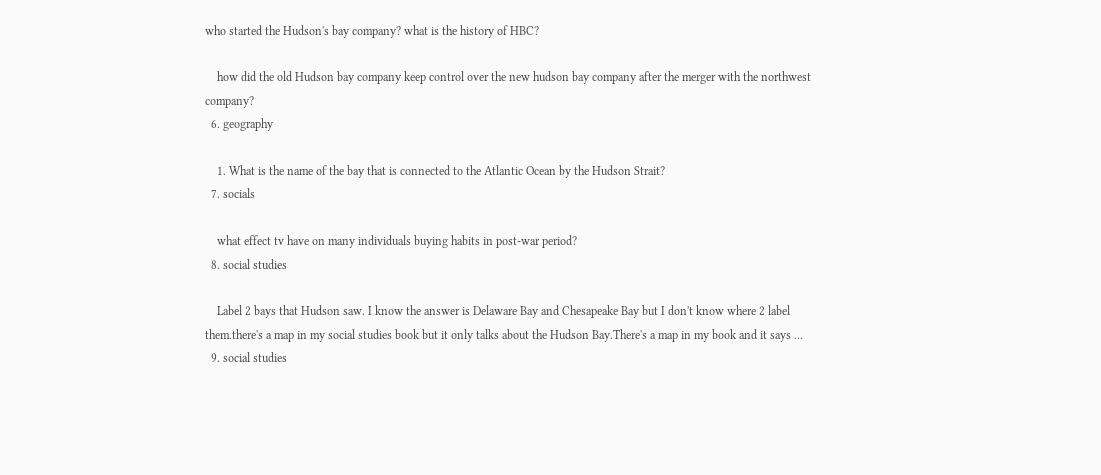who started the Hudson's bay company? what is the history of HBC?

    how did the old Hudson bay company keep control over the new hudson bay company after the merger with the northwest company?
  6. geography

    1. What is the name of the bay that is connected to the Atlantic Ocean by the Hudson Strait?
  7. socials

    what effect tv have on many individuals buying habits in post-war period?
  8. social studies

    Label 2 bays that Hudson saw. I know the answer is Delaware Bay and Chesapeake Bay but I don't know where 2 label them.there's a map in my social studies book but it only talks about the Hudson Bay.There's a map in my book and it says …
  9. social studies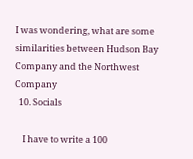I was wondering, what are some similarities between Hudson Bay Company and the Northwest Company
  10. Socials

    I have to write a 100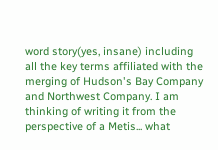word story(yes, insane) including all the key terms affiliated with the merging of Hudson's Bay Company and Northwest Company. I am thinking of writing it from the perspective of a Metis... what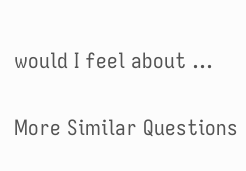would I feel about …

More Similar Questions